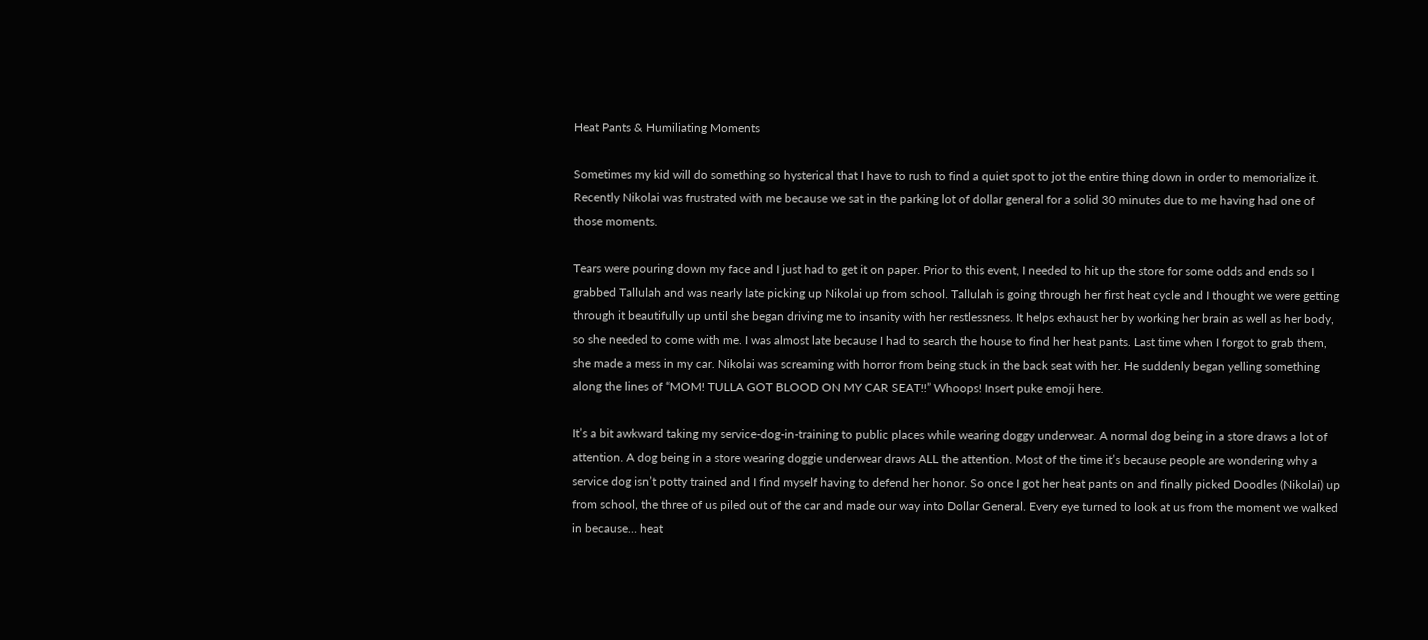Heat Pants & Humiliating Moments

Sometimes my kid will do something so hysterical that I have to rush to find a quiet spot to jot the entire thing down in order to memorialize it. Recently Nikolai was frustrated with me because we sat in the parking lot of dollar general for a solid 30 minutes due to me having had one of those moments.

Tears were pouring down my face and I just had to get it on paper. Prior to this event, I needed to hit up the store for some odds and ends so I grabbed Tallulah and was nearly late picking up Nikolai up from school. Tallulah is going through her first heat cycle and I thought we were getting through it beautifully up until she began driving me to insanity with her restlessness. It helps exhaust her by working her brain as well as her body, so she needed to come with me. I was almost late because I had to search the house to find her heat pants. Last time when I forgot to grab them, she made a mess in my car. Nikolai was screaming with horror from being stuck in the back seat with her. He suddenly began yelling something along the lines of “MOM! TULLA GOT BLOOD ON MY CAR SEAT!!” Whoops! Insert puke emoji here.

It’s a bit awkward taking my service-dog-in-training to public places while wearing doggy underwear. A normal dog being in a store draws a lot of attention. A dog being in a store wearing doggie underwear draws ALL the attention. Most of the time it’s because people are wondering why a service dog isn’t potty trained and I find myself having to defend her honor. So once I got her heat pants on and finally picked Doodles (Nikolai) up from school, the three of us piled out of the car and made our way into Dollar General. Every eye turned to look at us from the moment we walked in because… heat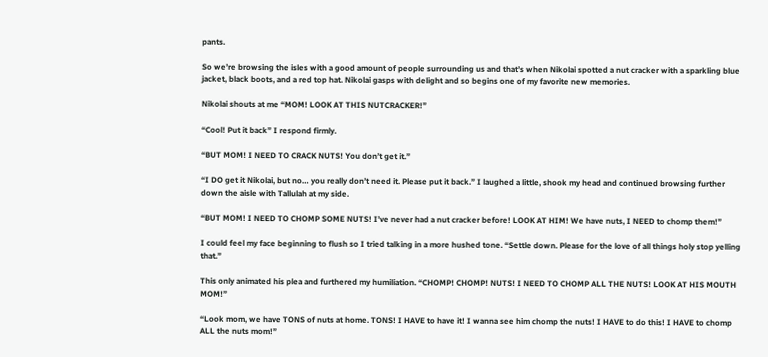pants.

So we’re browsing the isles with a good amount of people surrounding us and that’s when Nikolai spotted a nut cracker with a sparkling blue jacket, black boots, and a red top hat. Nikolai gasps with delight and so begins one of my favorite new memories.

Nikolai shouts at me “MOM! LOOK AT THIS NUTCRACKER!”

“Cool! Put it back” I respond firmly.

“BUT MOM! I NEED TO CRACK NUTS! You don’t get it.”

“I DO get it Nikolai, but no… you really don’t need it. Please put it back.” I laughed a little, shook my head and continued browsing further down the aisle with Tallulah at my side.

“BUT MOM! I NEED TO CHOMP SOME NUTS! I’ve never had a nut cracker before! LOOK AT HIM! We have nuts, I NEED to chomp them!”

I could feel my face beginning to flush so I tried talking in a more hushed tone. “Settle down. Please for the love of all things holy stop yelling that.”

This only animated his plea and furthered my humiliation. “CHOMP! CHOMP! NUTS! I NEED TO CHOMP ALL THE NUTS! LOOK AT HIS MOUTH MOM!”

“Look mom, we have TONS of nuts at home. TONS! I HAVE to have it! I wanna see him chomp the nuts! I HAVE to do this! I HAVE to chomp ALL the nuts mom!”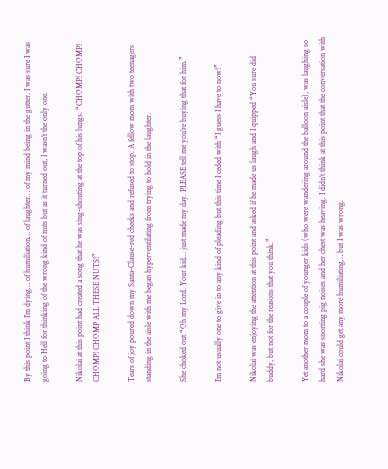By this point I think I’m dying… of humiliation… of laughter… of my mind being in the gutter. I was sure I was going to Hell for thinking of the wrong kind of nuts but as it turned out, I wasn’t the only one.

Nikolai at this point had created a song that he was sing-shouting at the top of his lungs. “CHOMP! CHOMP! CHOMP! CHOMP ALL THESE NUTS!”

Tears of joy poured down my Santa-Clause-red cheeks and refused to stop. A fellow mom with two teenagers standing in the aisle with me began hyperventilating from trying to hold in the laughter.

She choked out “Oh my Lord. Your kid… just made my day. PLEASE tell me you’re buying that for him.”

I’m not usually one to give in to any kind of pleading but this time I ceded with “I guess I have to now!”

Nikolai was enjoying the attention at this point and asked if he made us laugh and I quipped “You sure did buddy, but not for the reasons that you think.”

Yet another mom to a couple of younger kids (who were wandering around the balloon aisle), was laughing so hard she was snorting pig noises and her chest was heaving. I didn’t think at this point that the conversation with Nikolai could get any more humiliating… but I was wrong.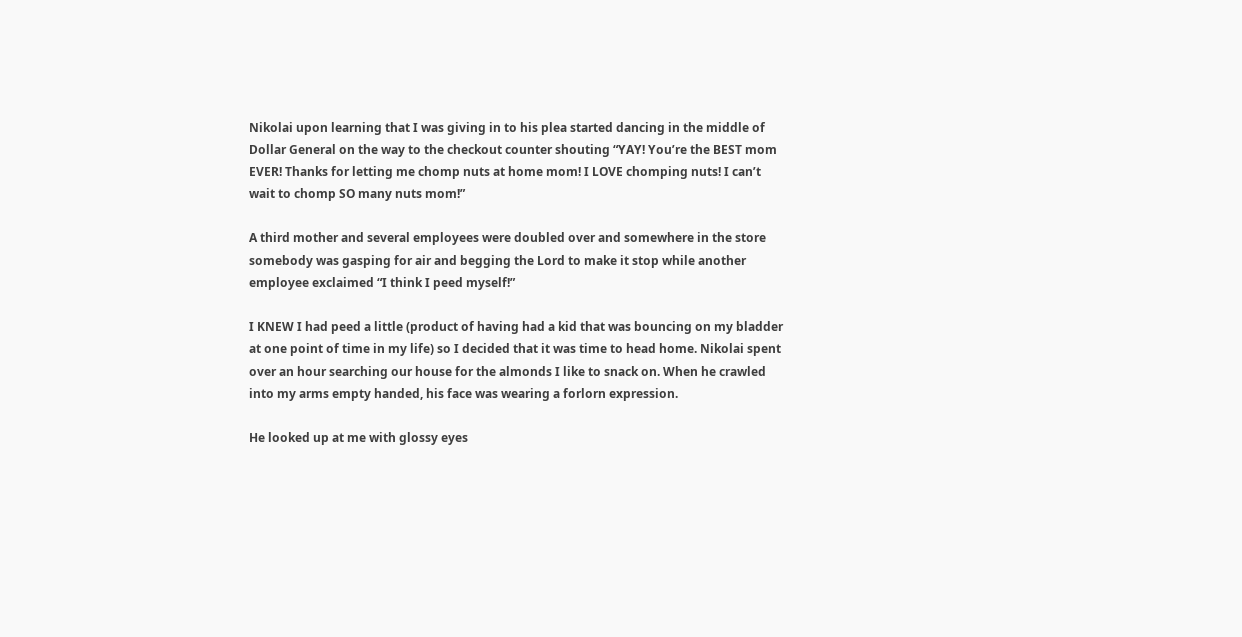Nikolai upon learning that I was giving in to his plea started dancing in the middle of Dollar General on the way to the checkout counter shouting “YAY! You’re the BEST mom EVER! Thanks for letting me chomp nuts at home mom! I LOVE chomping nuts! I can’t wait to chomp SO many nuts mom!”

A third mother and several employees were doubled over and somewhere in the store somebody was gasping for air and begging the Lord to make it stop while another employee exclaimed “I think I peed myself!”

I KNEW I had peed a little (product of having had a kid that was bouncing on my bladder at one point of time in my life) so I decided that it was time to head home. Nikolai spent over an hour searching our house for the almonds I like to snack on. When he crawled into my arms empty handed, his face was wearing a forlorn expression.

He looked up at me with glossy eyes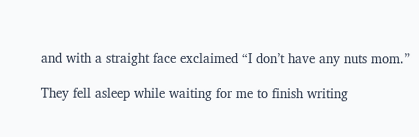and with a straight face exclaimed “I don’t have any nuts mom.”

They fell asleep while waiting for me to finish writing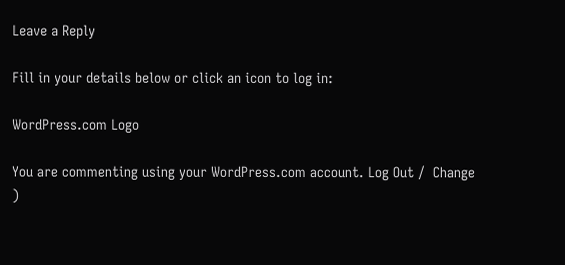Leave a Reply

Fill in your details below or click an icon to log in:

WordPress.com Logo

You are commenting using your WordPress.com account. Log Out /  Change )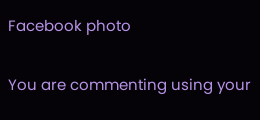Facebook photo

You are commenting using your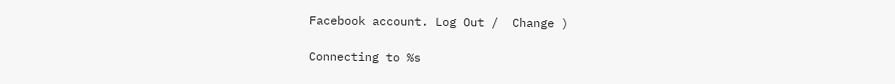Facebook account. Log Out /  Change )

Connecting to %s